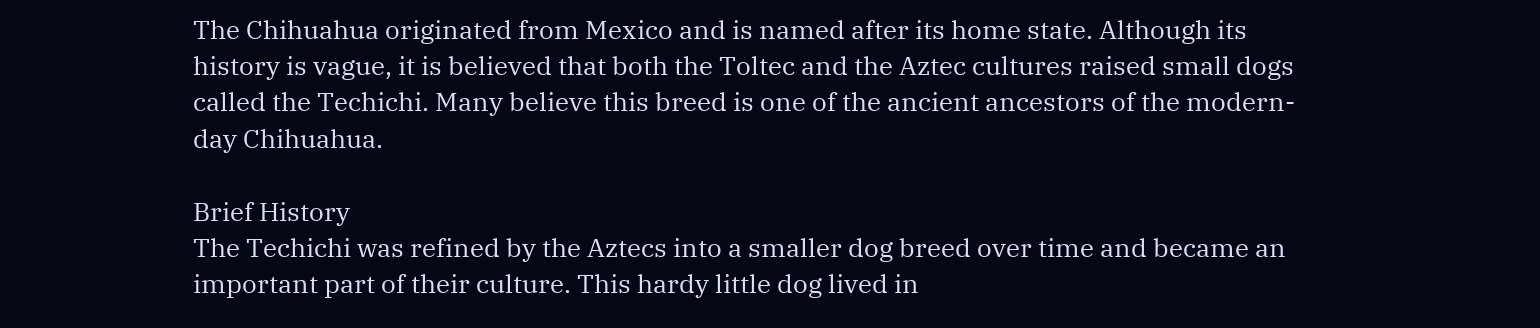The Chihuahua originated from Mexico and is named after its home state. Although its history is vague, it is believed that both the Toltec and the Aztec cultures raised small dogs called the Techichi. Many believe this breed is one of the ancient ancestors of the modern-day Chihuahua.

Brief History
The Techichi was refined by the Aztecs into a smaller dog breed over time and became an important part of their culture. This hardy little dog lived in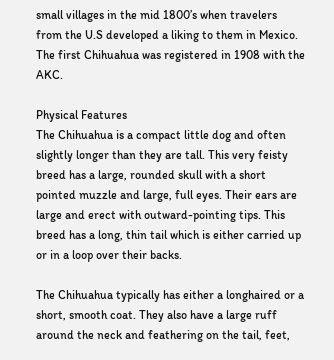small villages in the mid 1800’s when travelers from the U.S developed a liking to them in Mexico. The first Chihuahua was registered in 1908 with the AKC.

Physical Features
The Chihuahua is a compact little dog and often slightly longer than they are tall. This very feisty breed has a large, rounded skull with a short pointed muzzle and large, full eyes. Their ears are large and erect with outward-pointing tips. This breed has a long, thin tail which is either carried up or in a loop over their backs.

The Chihuahua typically has either a longhaired or a short, smooth coat. They also have a large ruff around the neck and feathering on the tail, feet,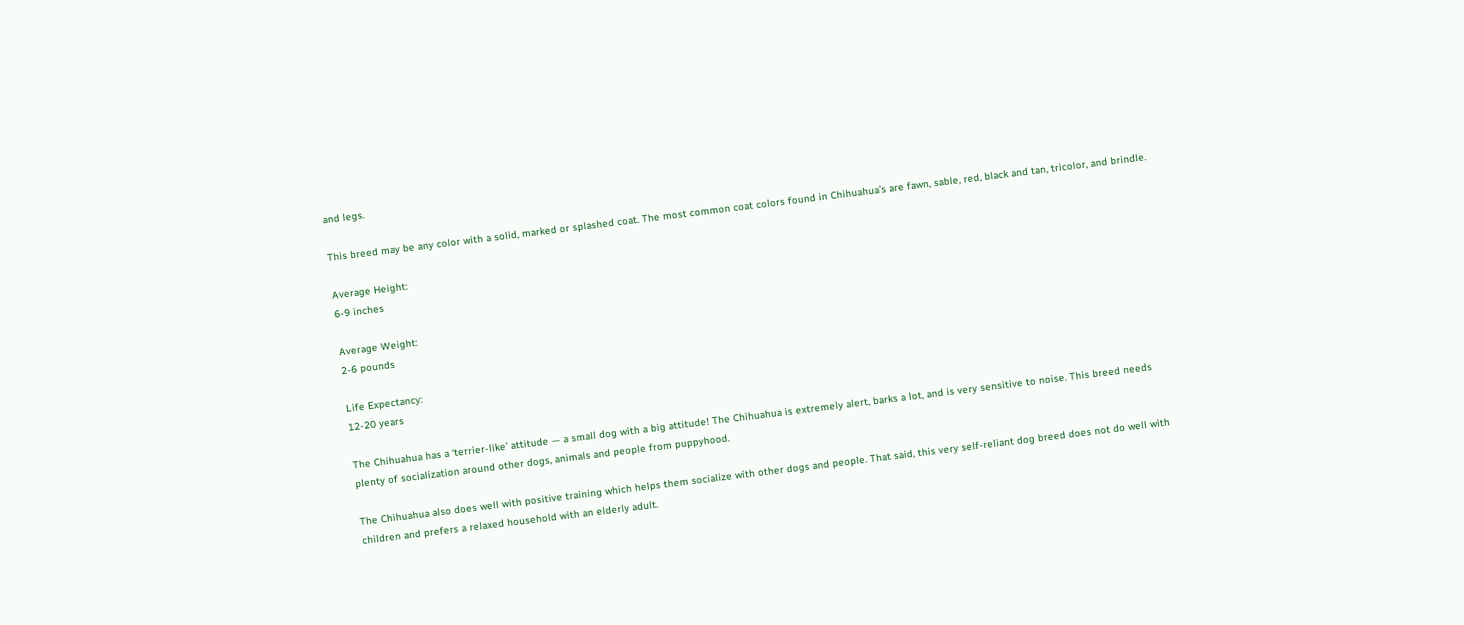and legs.

This breed may be any color with a solid, marked or splashed coat. The most common coat colors found in Chihuahua’s are fawn, sable, red, black and tan, tricolor, and brindle.

Average Height:
6-9 inches

Average Weight:
2-6 pounds

Life Expectancy:
12-20 years

The Chihuahua has a ‘terrier-like’ attitude — a small dog with a big attitude! The Chihuahua is extremely alert, barks a lot, and is very sensitive to noise. This breed needs plenty of socialization around other dogs, animals and people from puppyhood.

The Chihuahua also does well with positive training which helps them socialize with other dogs and people. That said, this very self-reliant dog breed does not do well with children and prefers a relaxed household with an elderly adult.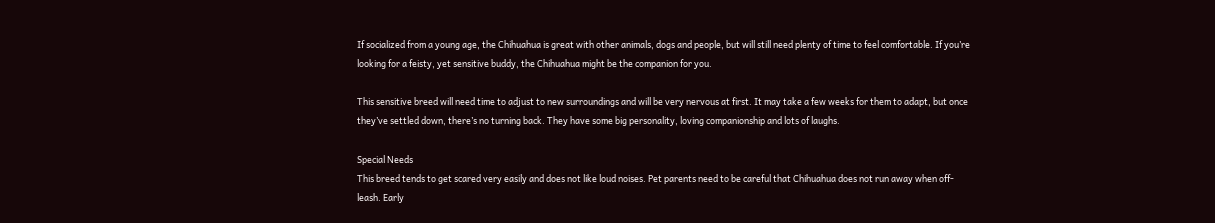If socialized from a young age, the Chihuahua is great with other animals, dogs and people, but will still need plenty of time to feel comfortable. If you’re looking for a feisty, yet sensitive buddy, the Chihuahua might be the companion for you.

This sensitive breed will need time to adjust to new surroundings and will be very nervous at first. It may take a few weeks for them to adapt, but once they’ve settled down, there’s no turning back. They have some big personality, loving companionship and lots of laughs.

Special Needs
This breed tends to get scared very easily and does not like loud noises. Pet parents need to be careful that Chihuahua does not run away when off-leash. Early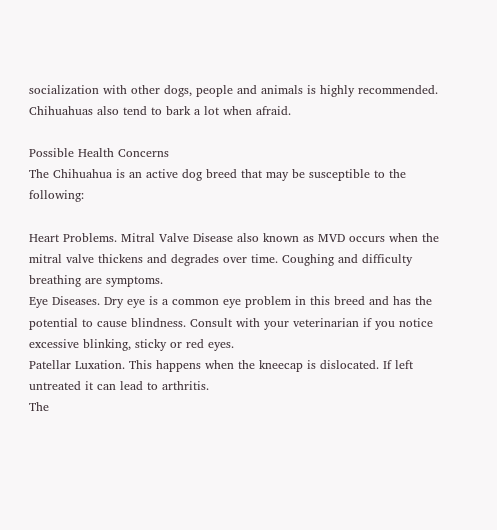socialization with other dogs, people and animals is highly recommended. Chihuahuas also tend to bark a lot when afraid.

Possible Health Concerns
The Chihuahua is an active dog breed that may be susceptible to the following:

Heart Problems. Mitral Valve Disease also known as MVD occurs when the mitral valve thickens and degrades over time. Coughing and difficulty breathing are symptoms.
Eye Diseases. Dry eye is a common eye problem in this breed and has the potential to cause blindness. Consult with your veterinarian if you notice excessive blinking, sticky or red eyes.
Patellar Luxation. This happens when the kneecap is dislocated. If left untreated it can lead to arthritis.
The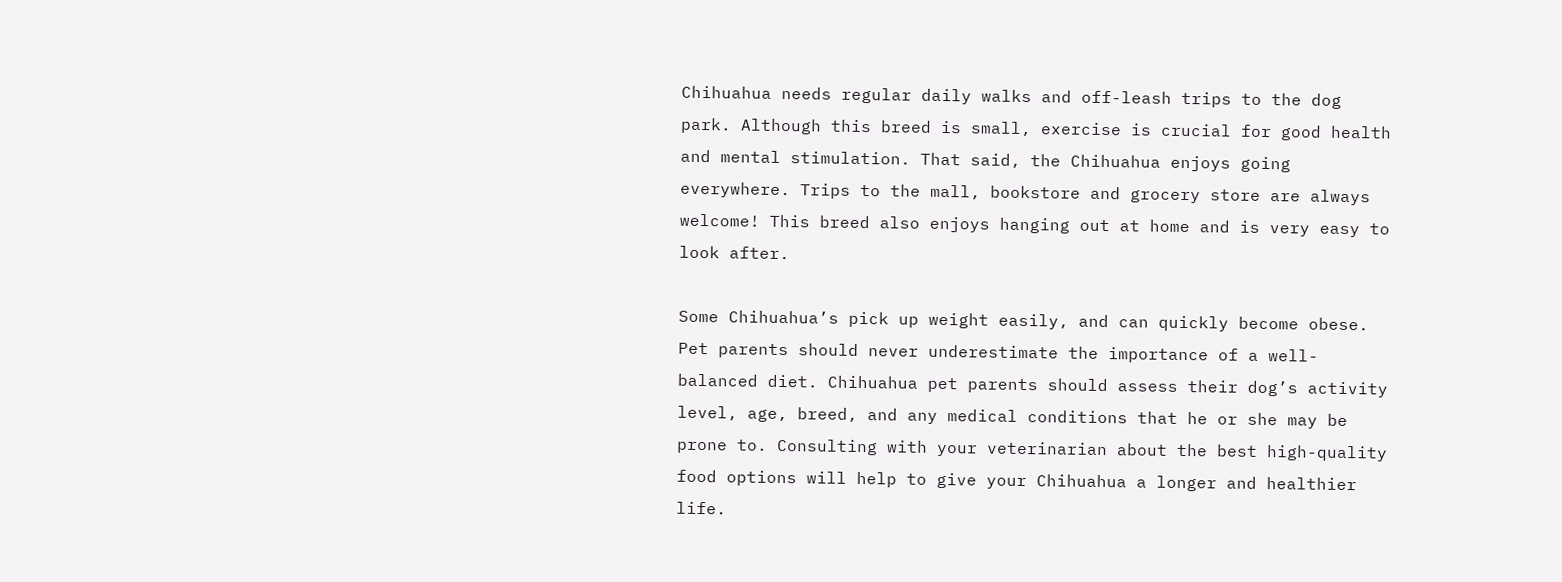Chihuahua needs regular daily walks and off-leash trips to the dog park. Although this breed is small, exercise is crucial for good health and mental stimulation. That said, the Chihuahua enjoys going everywhere. Trips to the mall, bookstore and grocery store are always welcome! This breed also enjoys hanging out at home and is very easy to look after.

Some Chihuahua’s pick up weight easily, and can quickly become obese. Pet parents should never underestimate the importance of a well-balanced diet. Chihuahua pet parents should assess their dog’s activity level, age, breed, and any medical conditions that he or she may be prone to. Consulting with your veterinarian about the best high-quality food options will help to give your Chihuahua a longer and healthier life.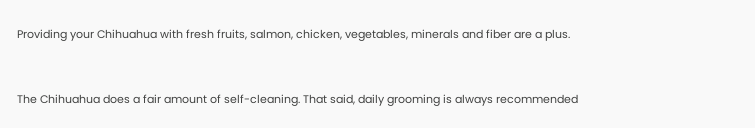Providing your Chihuahua with fresh fruits, salmon, chicken, vegetables, minerals and fiber are a plus.


The Chihuahua does a fair amount of self-cleaning. That said, daily grooming is always recommended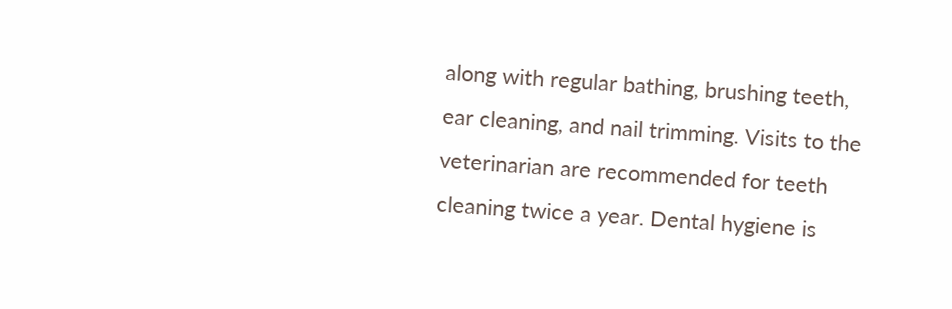along with regular bathing, brushing teeth, ear cleaning, and nail trimming. Visits to the veterinarian are recommended for teeth cleaning twice a year. Dental hygiene is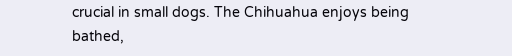crucial in small dogs. The Chihuahua enjoys being bathed,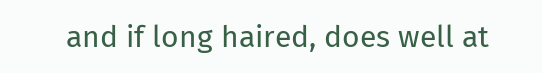and if long haired, does well at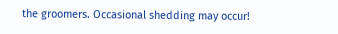the groomers. Occasional shedding may occur!